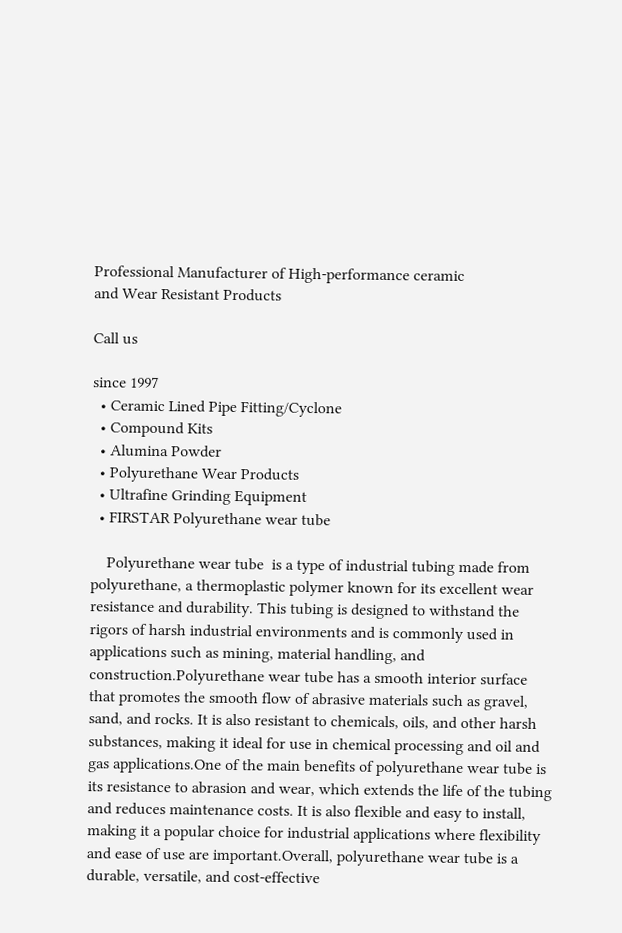Professional Manufacturer of High-performance ceramic
and Wear Resistant Products

Call us

since 1997
  • Ceramic Lined Pipe Fitting/Cyclone
  • Compound Kits
  • Alumina Powder
  • Polyurethane Wear Products
  • Ultrafine Grinding Equipment
  • FIRSTAR Polyurethane wear tube

    Polyurethane wear tube  is a type of industrial tubing made from polyurethane, a thermoplastic polymer known for its excellent wear resistance and durability. This tubing is designed to withstand the rigors of harsh industrial environments and is commonly used in applications such as mining, material handling, and construction.Polyurethane wear tube has a smooth interior surface that promotes the smooth flow of abrasive materials such as gravel, sand, and rocks. It is also resistant to chemicals, oils, and other harsh substances, making it ideal for use in chemical processing and oil and gas applications.One of the main benefits of polyurethane wear tube is its resistance to abrasion and wear, which extends the life of the tubing and reduces maintenance costs. It is also flexible and easy to install, making it a popular choice for industrial applications where flexibility and ease of use are important.Overall, polyurethane wear tube is a durable, versatile, and cost-effective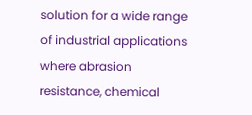solution for a wide range of industrial applications where abrasion resistance, chemical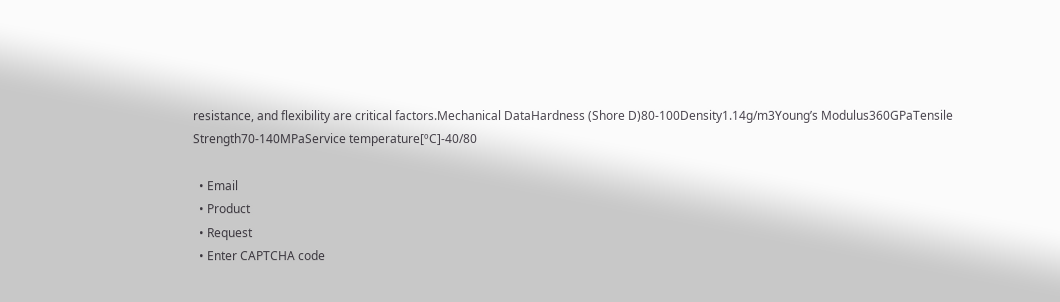resistance, and flexibility are critical factors.Mechanical DataHardness (Shore D)80-100Density1.14g/m3Young’s Modulus360GPaTensile Strength70-140MPaService temperature[ºC]-40/80

  • Email
  • Product
  • Request
  • Enter CAPTCHA code